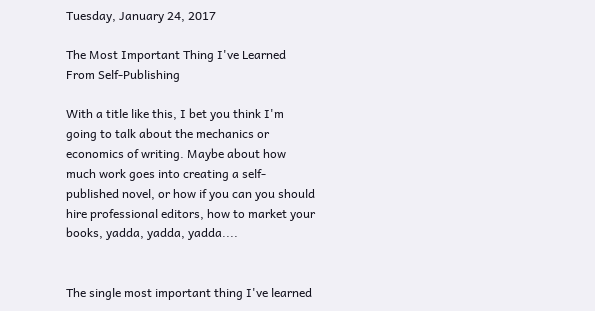Tuesday, January 24, 2017

The Most Important Thing I've Learned From Self-Publishing

With a title like this, I bet you think I'm going to talk about the mechanics or economics of writing. Maybe about how much work goes into creating a self-published novel, or how if you can you should hire professional editors, how to market your books, yadda, yadda, yadda....


The single most important thing I've learned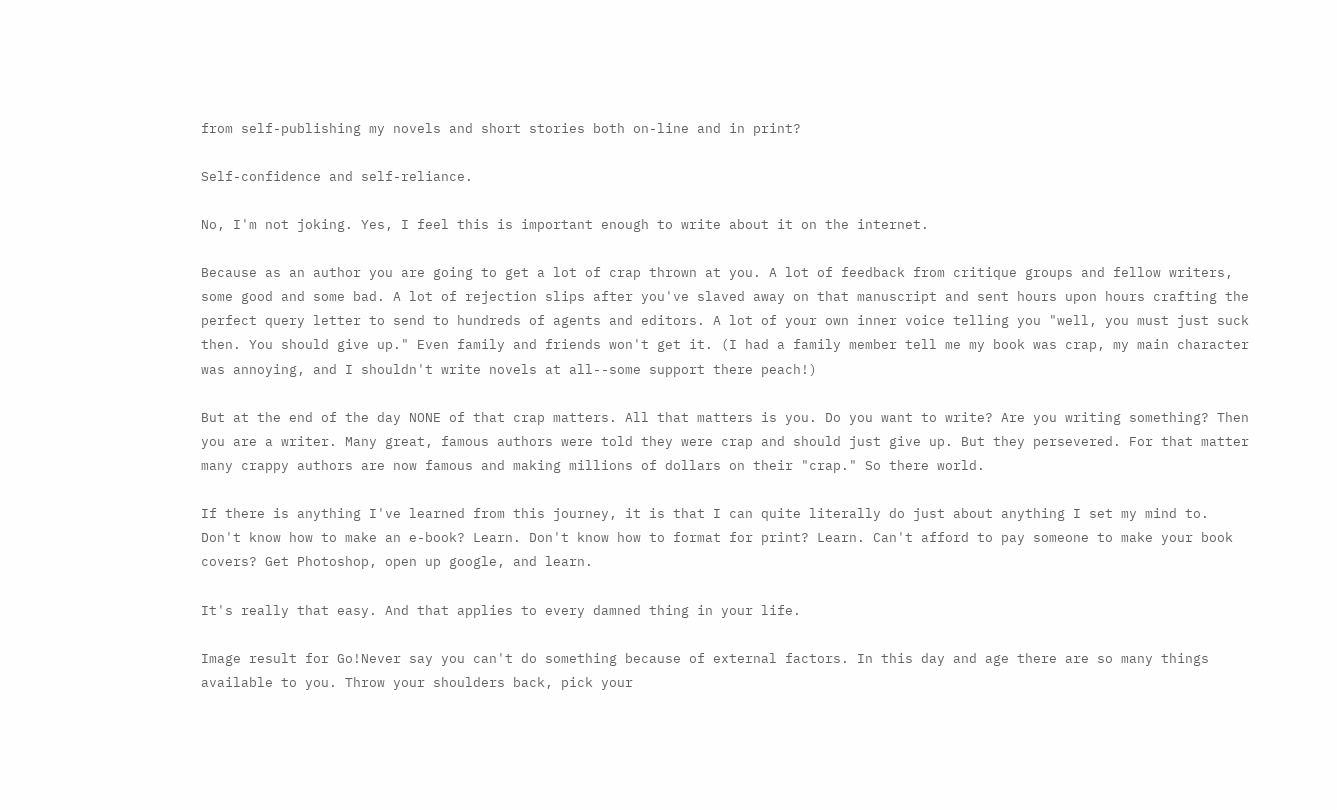from self-publishing my novels and short stories both on-line and in print?

Self-confidence and self-reliance.

No, I'm not joking. Yes, I feel this is important enough to write about it on the internet.

Because as an author you are going to get a lot of crap thrown at you. A lot of feedback from critique groups and fellow writers, some good and some bad. A lot of rejection slips after you've slaved away on that manuscript and sent hours upon hours crafting the perfect query letter to send to hundreds of agents and editors. A lot of your own inner voice telling you "well, you must just suck then. You should give up." Even family and friends won't get it. (I had a family member tell me my book was crap, my main character was annoying, and I shouldn't write novels at all--some support there peach!)

But at the end of the day NONE of that crap matters. All that matters is you. Do you want to write? Are you writing something? Then you are a writer. Many great, famous authors were told they were crap and should just give up. But they persevered. For that matter many crappy authors are now famous and making millions of dollars on their "crap." So there world.

If there is anything I've learned from this journey, it is that I can quite literally do just about anything I set my mind to. Don't know how to make an e-book? Learn. Don't know how to format for print? Learn. Can't afford to pay someone to make your book covers? Get Photoshop, open up google, and learn.

It's really that easy. And that applies to every damned thing in your life.

Image result for Go!Never say you can't do something because of external factors. In this day and age there are so many things available to you. Throw your shoulders back, pick your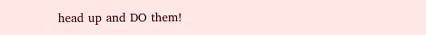head up and DO them!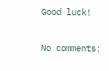Good luck!

No comments: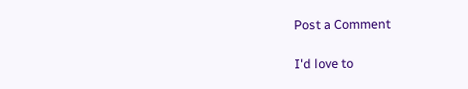Post a Comment

I'd love to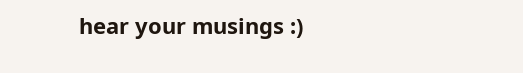hear your musings :)